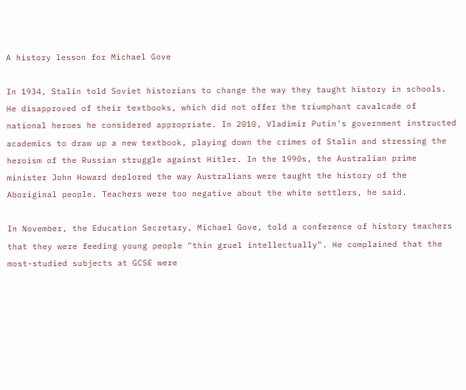A history lesson for Michael Gove

In 1934, Stalin told Soviet historians to change the way they taught history in schools. He disapproved of their textbooks, which did not offer the triumphant cavalcade of national heroes he considered appropriate. In 2010, Vladimir Putin's government instructed academics to draw up a new textbook, playing down the crimes of Stalin and stressing the heroism of the Russian struggle against Hitler. In the 1990s, the Australian prime minister John Howard deplored the way Australians were taught the history of the Aboriginal people. Teachers were too negative about the white settlers, he said.

In November, the Education Secretary, Michael Gove, told a conference of history teachers that they were feeding young people "thin gruel intellectually". He complained that the most-studied subjects at GCSE were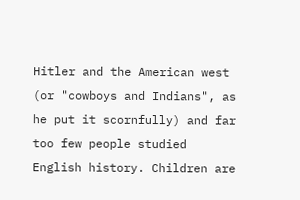Hitler and the American west (or "cowboys and Indians", as he put it scornfully) and far too few people studied English history. Children are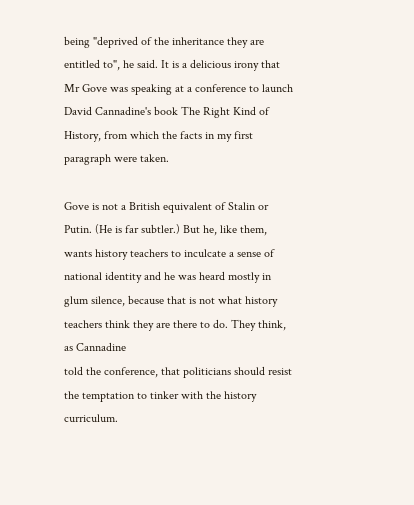being "deprived of the inheritance they are entitled to", he said. It is a delicious irony that Mr Gove was speaking at a conference to launch David Cannadine's book The Right Kind of History, from which the facts in my first paragraph were taken.

Gove is not a British equivalent of Stalin or Putin. (He is far subtler.) But he, like them, wants history teachers to inculcate a sense of national identity and he was heard mostly in glum silence, because that is not what history teachers think they are there to do. They think, as Cannadine
told the conference, that politicians should resist the temptation to tinker with the history curriculum.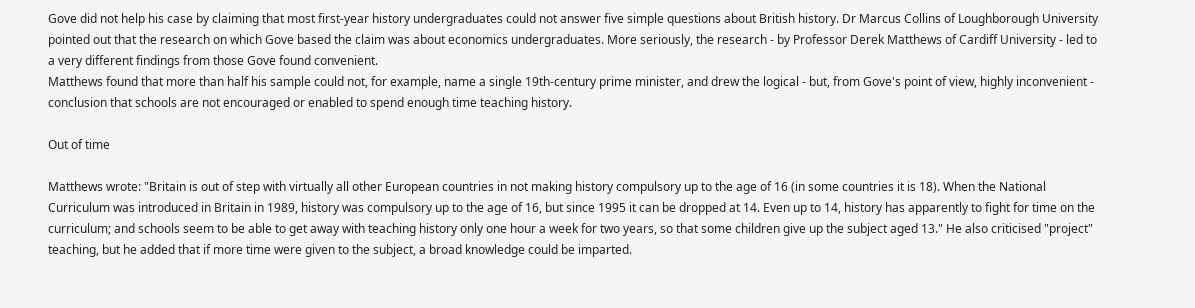Gove did not help his case by claiming that most first-year history undergraduates could not answer five simple questions about British history. Dr Marcus Collins of Loughborough University pointed out that the research on which Gove based the claim was about economics undergraduates. More seriously, the research - by Professor Derek Matthews of Cardiff University - led to a very different findings from those Gove found convenient.
Matthews found that more than half his sample could not, for example, name a single 19th-century prime minister, and drew the logical - but, from Gove's point of view, highly inconvenient - conclusion that schools are not encouraged or enabled to spend enough time teaching history.

Out of time

Matthews wrote: "Britain is out of step with virtually all other European countries in not making history compulsory up to the age of 16 (in some countries it is 18). When the National Curriculum was introduced in Britain in 1989, history was compulsory up to the age of 16, but since 1995 it can be dropped at 14. Even up to 14, history has apparently to fight for time on the curriculum; and schools seem to be able to get away with teaching history only one hour a week for two years, so that some children give up the subject aged 13." He also criticised "project" teaching, but he added that if more time were given to the subject, a broad knowledge could be imparted.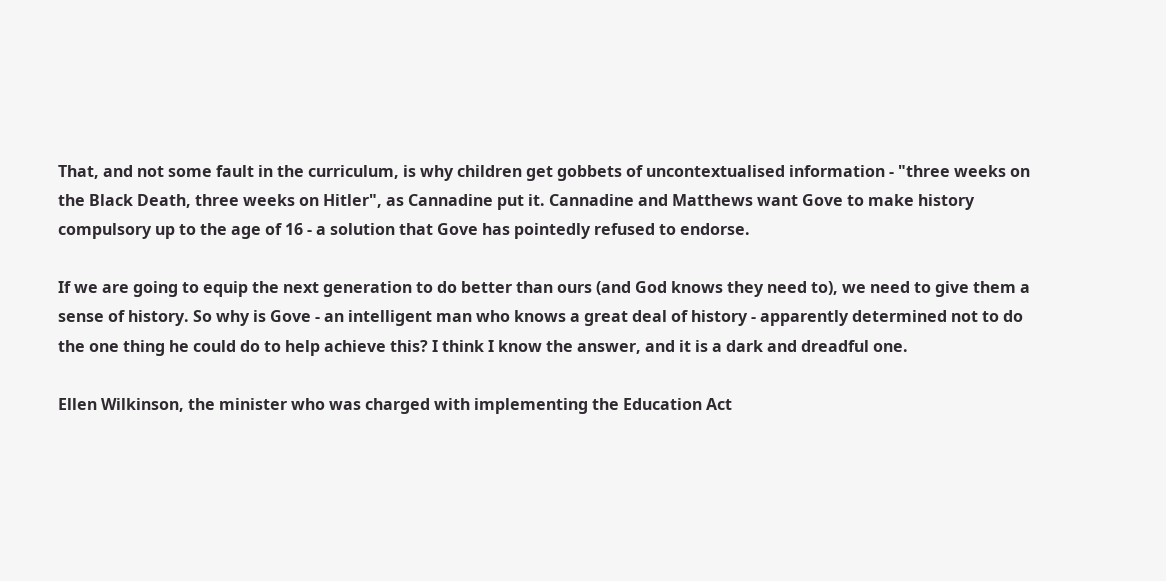That, and not some fault in the curriculum, is why children get gobbets of uncontextualised information - "three weeks on the Black Death, three weeks on Hitler", as Cannadine put it. Cannadine and Matthews want Gove to make history compulsory up to the age of 16 - a solution that Gove has pointedly refused to endorse.

If we are going to equip the next generation to do better than ours (and God knows they need to), we need to give them a sense of history. So why is Gove - an intelligent man who knows a great deal of history - apparently determined not to do the one thing he could do to help achieve this? I think I know the answer, and it is a dark and dreadful one.

Ellen Wilkinson, the minister who was charged with implementing the Education Act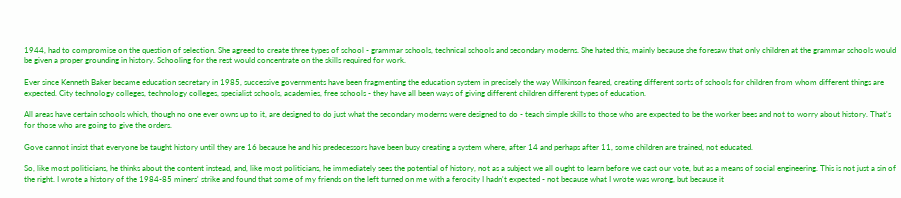1944, had to compromise on the question of selection. She agreed to create three types of school - grammar schools, technical schools and secondary moderns. She hated this, mainly because she foresaw that only children at the grammar schools would be given a proper grounding in history. Schooling for the rest would concentrate on the skills required for work.

Ever since Kenneth Baker became education secretary in 1985, successive governments have been fragmenting the education system in precisely the way Wilkinson feared, creating different sorts of schools for children from whom different things are expected. City technology colleges, technology colleges, specialist schools, academies, free schools - they have all been ways of giving different children different types of education.

All areas have certain schools which, though no one ever owns up to it, are designed to do just what the secondary moderns were designed to do - teach simple skills to those who are expected to be the worker bees and not to worry about history. That's for those who are going to give the orders.

Gove cannot insist that everyone be taught history until they are 16 because he and his predecessors have been busy creating a system where, after 14 and perhaps after 11, some children are trained, not educated.

So, like most politicians, he thinks about the content instead, and, like most politicians, he immediately sees the potential of history, not as a subject we all ought to learn before we cast our vote, but as a means of social engineering. This is not just a sin of the right. I wrote a history of the 1984-85 miners' strike and found that some of my friends on the left turned on me with a ferocity I hadn't expected - not because what I wrote was wrong, but because it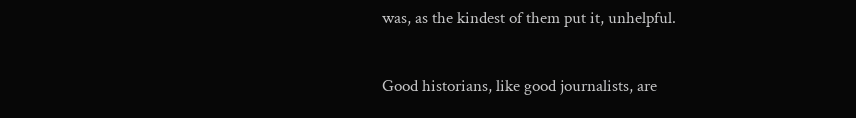was, as the kindest of them put it, unhelpful.

Good historians, like good journalists, are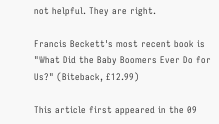not helpful. They are right.

Francis Beckett's most recent book is "What Did the Baby Boomers Ever Do for Us?" (Biteback, £12.99)

This article first appeared in the 09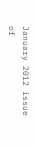January 2012 issue of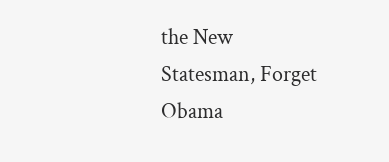the New Statesman, Forget Obama